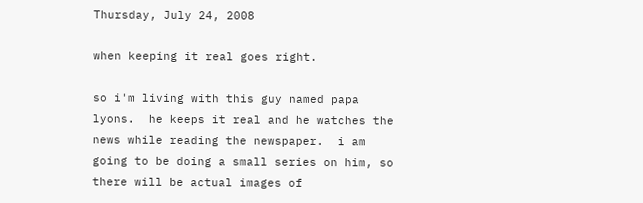Thursday, July 24, 2008

when keeping it real goes right.

so i'm living with this guy named papa lyons.  he keeps it real and he watches the news while reading the newspaper.  i am going to be doing a small series on him, so there will be actual images of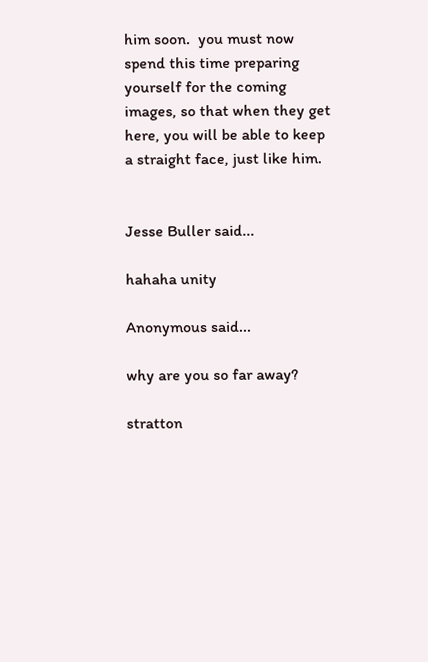him soon.  you must now spend this time preparing yourself for the coming images, so that when they get here, you will be able to keep a straight face, just like him.


Jesse Buller said...

hahaha unity

Anonymous said...

why are you so far away?

stratton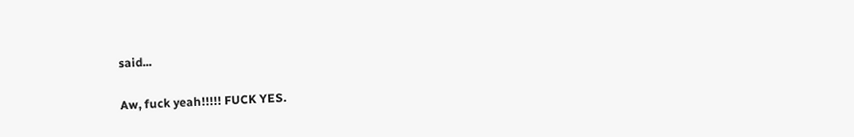said...

Aw, fuck yeah!!!!! FUCK YES.